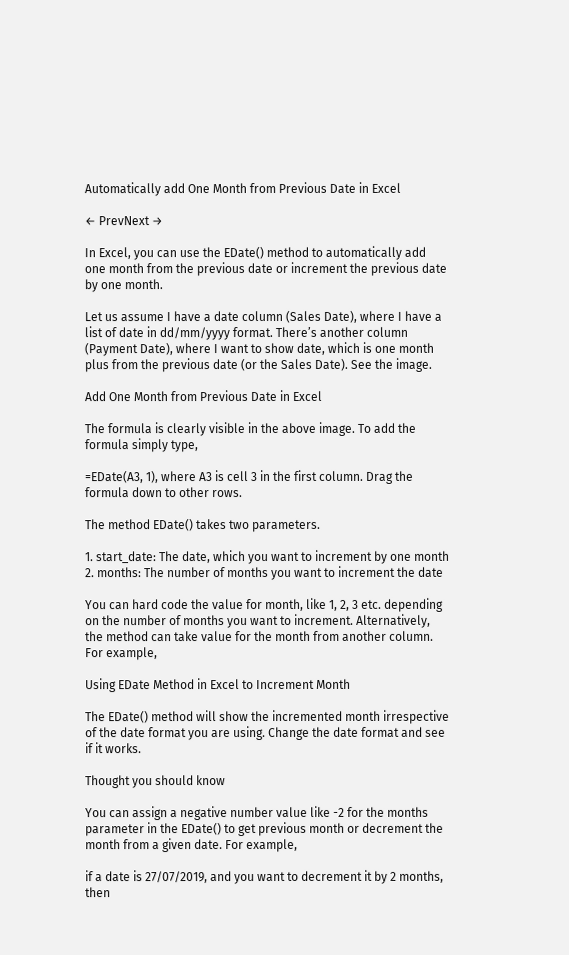Automatically add One Month from Previous Date in Excel

← PrevNext →

In Excel, you can use the EDate() method to automatically add one month from the previous date or increment the previous date by one month.

Let us assume I have a date column (Sales Date), where I have a list of date in dd/mm/yyyy format. There’s another column (Payment Date), where I want to show date, which is one month plus from the previous date (or the Sales Date). See the image.

Add One Month from Previous Date in Excel

The formula is clearly visible in the above image. To add the formula simply type,

=EDate(A3, 1), where A3 is cell 3 in the first column. Drag the formula down to other rows.

The method EDate() takes two parameters.

1. start_date: The date, which you want to increment by one month
2. months: The number of months you want to increment the date

You can hard code the value for month, like 1, 2, 3 etc. depending on the number of months you want to increment. Alternatively, the method can take value for the month from another column. For example,

Using EDate Method in Excel to Increment Month

The EDate() method will show the incremented month irrespective of the date format you are using. Change the date format and see if it works.

Thought you should know

You can assign a negative number value like -2 for the months parameter in the EDate() to get previous month or decrement the month from a given date. For example,

if a date is 27/07/2019, and you want to decrement it by 2 months, then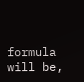formula will be,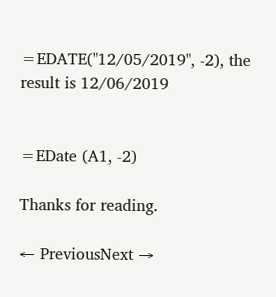=EDATE("12/05/2019", -2), the result is 12/06/2019


=EDate (A1, -2)

Thanks for reading.

← PreviousNext →